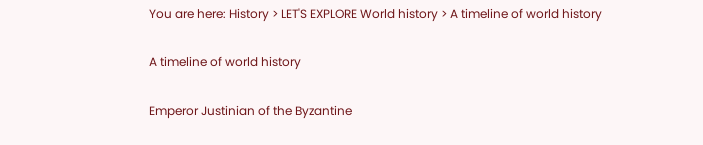You are here: History > LET'S EXPLORE World history > A timeline of world history

A timeline of world history

Emperor Justinian of the Byzantine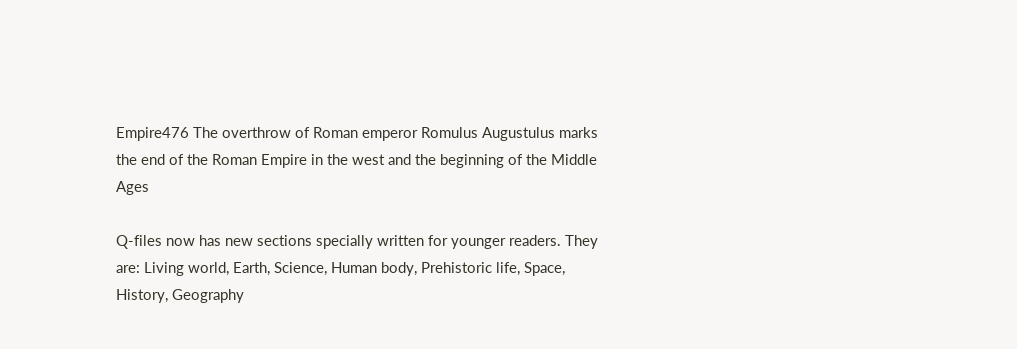Empire476 The overthrow of Roman emperor Romulus Augustulus marks the end of the Roman Empire in the west and the beginning of the Middle Ages

Q-files now has new sections specially written for younger readers. They are: Living world, Earth, Science, Human body, Prehistoric life, Space, History, Geography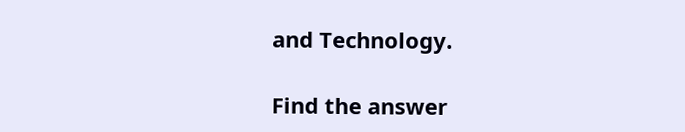and Technology.

Find the answer